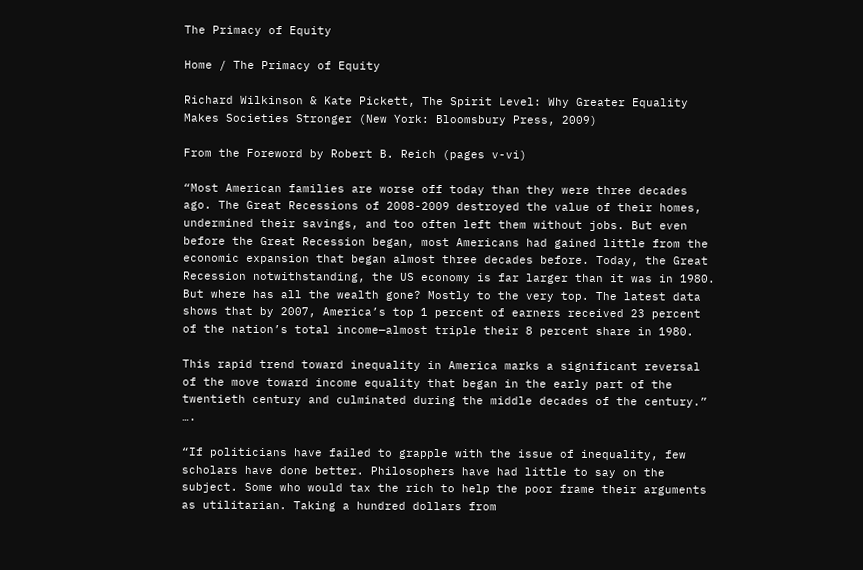The Primacy of Equity

Home / The Primacy of Equity

Richard Wilkinson & Kate Pickett, The Spirit Level: Why Greater Equality Makes Societies Stronger (New York: Bloomsbury Press, 2009)

From the Foreword by Robert B. Reich (pages v-vi)

“Most American families are worse off today than they were three decades ago. The Great Recessions of 2008-2009 destroyed the value of their homes, undermined their savings, and too often left them without jobs. But even before the Great Recession began, most Americans had gained little from the economic expansion that began almost three decades before. Today, the Great Recession notwithstanding, the US economy is far larger than it was in 1980. But where has all the wealth gone? Mostly to the very top. The latest data shows that by 2007, America’s top 1 percent of earners received 23 percent of the nation’s total income—almost triple their 8 percent share in 1980.

This rapid trend toward inequality in America marks a significant reversal of the move toward income equality that began in the early part of the twentieth century and culminated during the middle decades of the century.” ….

“If politicians have failed to grapple with the issue of inequality, few scholars have done better. Philosophers have had little to say on the subject. Some who would tax the rich to help the poor frame their arguments as utilitarian. Taking a hundred dollars from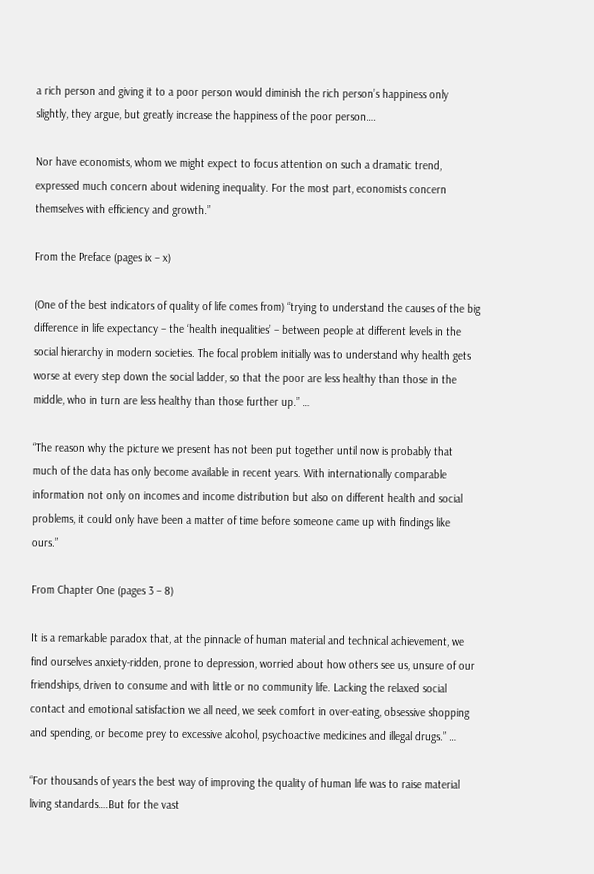a rich person and giving it to a poor person would diminish the rich person’s happiness only slightly, they argue, but greatly increase the happiness of the poor person….

Nor have economists, whom we might expect to focus attention on such a dramatic trend, expressed much concern about widening inequality. For the most part, economists concern themselves with efficiency and growth.”

From the Preface (pages ix – x)

(One of the best indicators of quality of life comes from) “trying to understand the causes of the big difference in life expectancy – the ‘health inequalities’ – between people at different levels in the social hierarchy in modern societies. The focal problem initially was to understand why health gets worse at every step down the social ladder, so that the poor are less healthy than those in the middle, who in turn are less healthy than those further up.” …

“The reason why the picture we present has not been put together until now is probably that much of the data has only become available in recent years. With internationally comparable information not only on incomes and income distribution but also on different health and social problems, it could only have been a matter of time before someone came up with findings like ours.”

From Chapter One (pages 3 – 8)

It is a remarkable paradox that, at the pinnacle of human material and technical achievement, we find ourselves anxiety-ridden, prone to depression, worried about how others see us, unsure of our friendships, driven to consume and with little or no community life. Lacking the relaxed social contact and emotional satisfaction we all need, we seek comfort in over-eating, obsessive shopping and spending, or become prey to excessive alcohol, psychoactive medicines and illegal drugs.” …

“For thousands of years the best way of improving the quality of human life was to raise material living standards….But for the vast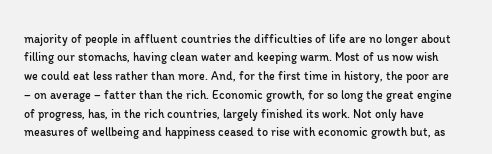majority of people in affluent countries the difficulties of life are no longer about filling our stomachs, having clean water and keeping warm. Most of us now wish we could eat less rather than more. And, for the first time in history, the poor are – on average – fatter than the rich. Economic growth, for so long the great engine of progress, has, in the rich countries, largely finished its work. Not only have measures of wellbeing and happiness ceased to rise with economic growth but, as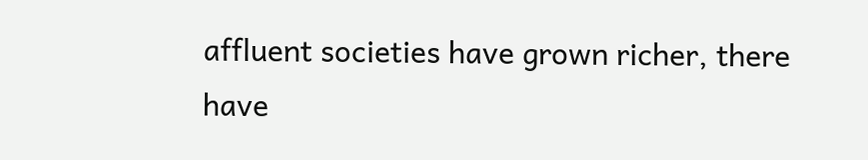affluent societies have grown richer, there have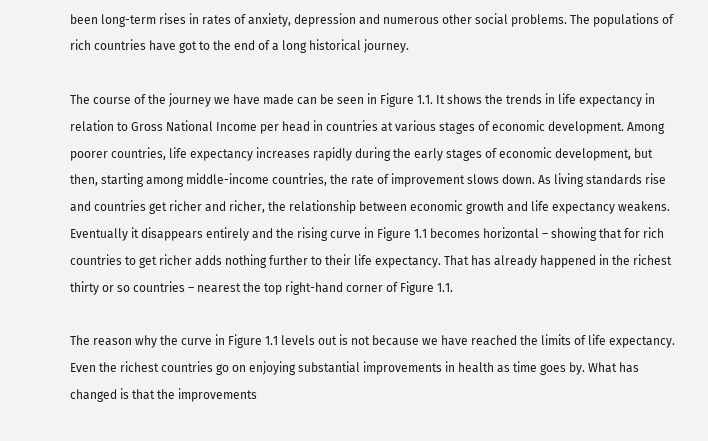been long-term rises in rates of anxiety, depression and numerous other social problems. The populations of rich countries have got to the end of a long historical journey.

The course of the journey we have made can be seen in Figure 1.1. It shows the trends in life expectancy in relation to Gross National Income per head in countries at various stages of economic development. Among poorer countries, life expectancy increases rapidly during the early stages of economic development, but then, starting among middle-income countries, the rate of improvement slows down. As living standards rise and countries get richer and richer, the relationship between economic growth and life expectancy weakens. Eventually it disappears entirely and the rising curve in Figure 1.1 becomes horizontal – showing that for rich countries to get richer adds nothing further to their life expectancy. That has already happened in the richest thirty or so countries – nearest the top right-hand corner of Figure 1.1.

The reason why the curve in Figure 1.1 levels out is not because we have reached the limits of life expectancy. Even the richest countries go on enjoying substantial improvements in health as time goes by. What has changed is that the improvements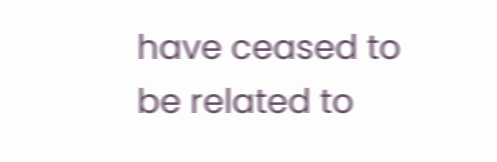have ceased to be related to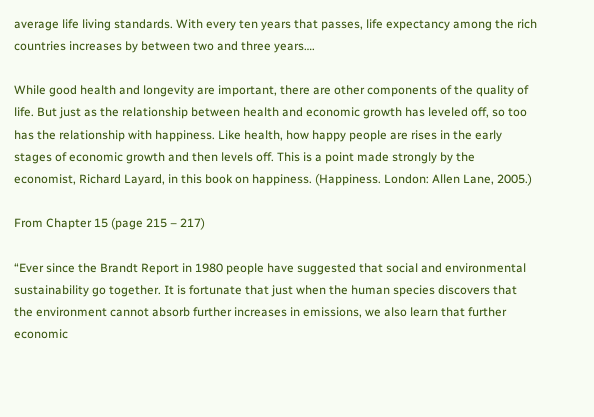average life living standards. With every ten years that passes, life expectancy among the rich countries increases by between two and three years….

While good health and longevity are important, there are other components of the quality of life. But just as the relationship between health and economic growth has leveled off, so too has the relationship with happiness. Like health, how happy people are rises in the early stages of economic growth and then levels off. This is a point made strongly by the economist, Richard Layard, in this book on happiness. (Happiness. London: Allen Lane, 2005.)

From Chapter 15 (page 215 – 217)

“Ever since the Brandt Report in 1980 people have suggested that social and environmental sustainability go together. It is fortunate that just when the human species discovers that the environment cannot absorb further increases in emissions, we also learn that further economic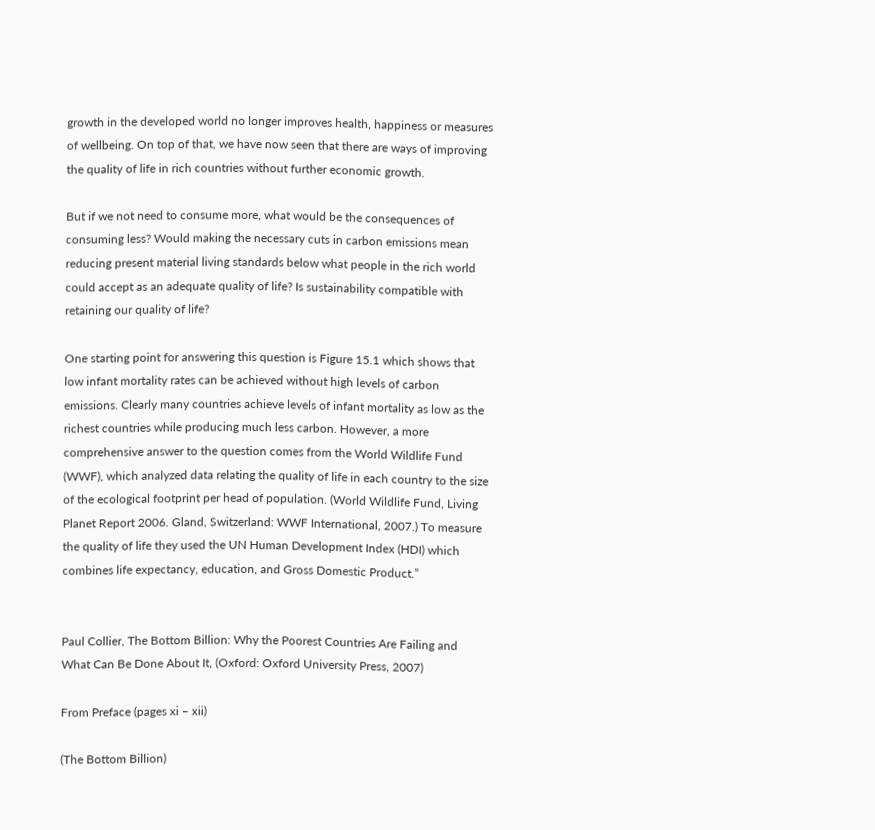growth in the developed world no longer improves health, happiness or measures of wellbeing. On top of that, we have now seen that there are ways of improving the quality of life in rich countries without further economic growth.

But if we not need to consume more, what would be the consequences of consuming less? Would making the necessary cuts in carbon emissions mean reducing present material living standards below what people in the rich world could accept as an adequate quality of life? Is sustainability compatible with retaining our quality of life?

One starting point for answering this question is Figure 15.1 which shows that low infant mortality rates can be achieved without high levels of carbon emissions. Clearly many countries achieve levels of infant mortality as low as the richest countries while producing much less carbon. However, a more comprehensive answer to the question comes from the World Wildlife Fund (WWF), which analyzed data relating the quality of life in each country to the size of the ecological footprint per head of population. (World Wildlife Fund, Living Planet Report 2006. Gland, Switzerland: WWF International, 2007.) To measure the quality of life they used the UN Human Development Index (HDI) which combines life expectancy, education, and Gross Domestic Product.”


Paul Collier, The Bottom Billion: Why the Poorest Countries Are Failing and What Can Be Done About It, (Oxford: Oxford University Press, 2007)

From Preface (pages xi – xii)

(The Bottom Billion)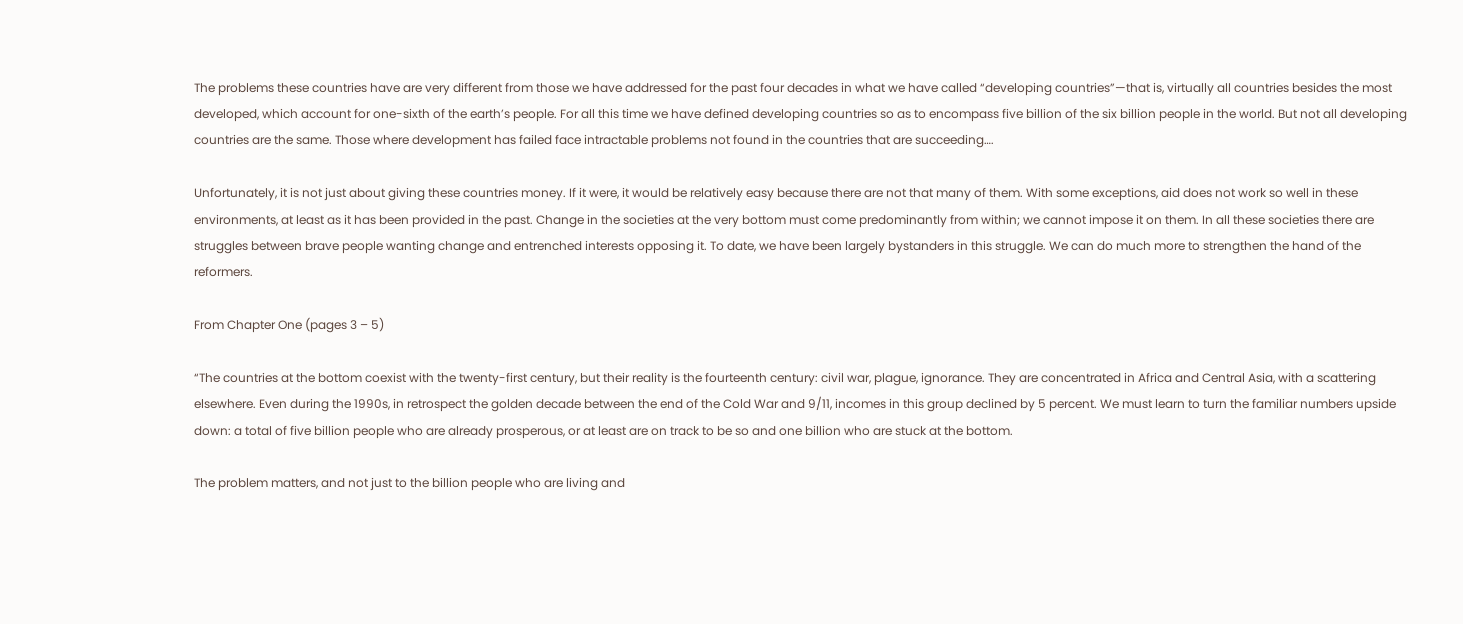The problems these countries have are very different from those we have addressed for the past four decades in what we have called “developing countries”—that is, virtually all countries besides the most developed, which account for one-sixth of the earth’s people. For all this time we have defined developing countries so as to encompass five billion of the six billion people in the world. But not all developing countries are the same. Those where development has failed face intractable problems not found in the countries that are succeeding….

Unfortunately, it is not just about giving these countries money. If it were, it would be relatively easy because there are not that many of them. With some exceptions, aid does not work so well in these environments, at least as it has been provided in the past. Change in the societies at the very bottom must come predominantly from within; we cannot impose it on them. In all these societies there are struggles between brave people wanting change and entrenched interests opposing it. To date, we have been largely bystanders in this struggle. We can do much more to strengthen the hand of the reformers.

From Chapter One (pages 3 – 5)

“The countries at the bottom coexist with the twenty-first century, but their reality is the fourteenth century: civil war, plague, ignorance. They are concentrated in Africa and Central Asia, with a scattering elsewhere. Even during the 1990s, in retrospect the golden decade between the end of the Cold War and 9/11, incomes in this group declined by 5 percent. We must learn to turn the familiar numbers upside down: a total of five billion people who are already prosperous, or at least are on track to be so and one billion who are stuck at the bottom.

The problem matters, and not just to the billion people who are living and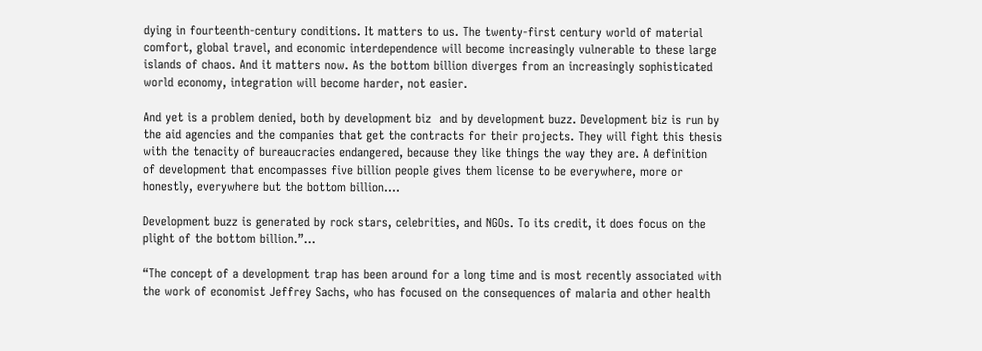dying in fourteenth-century conditions. It matters to us. The twenty-first century world of material comfort, global travel, and economic interdependence will become increasingly vulnerable to these large islands of chaos. And it matters now. As the bottom billion diverges from an increasingly sophisticated world economy, integration will become harder, not easier.

And yet is a problem denied, both by development biz  and by development buzz. Development biz is run by the aid agencies and the companies that get the contracts for their projects. They will fight this thesis with the tenacity of bureaucracies endangered, because they like things the way they are. A definition of development that encompasses five billion people gives them license to be everywhere, more or honestly, everywhere but the bottom billion….

Development buzz is generated by rock stars, celebrities, and NGOs. To its credit, it does focus on the plight of the bottom billion.”…

“The concept of a development trap has been around for a long time and is most recently associated with the work of economist Jeffrey Sachs, who has focused on the consequences of malaria and other health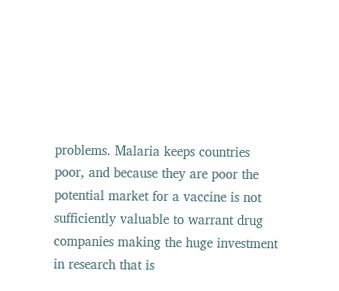problems. Malaria keeps countries poor, and because they are poor the potential market for a vaccine is not sufficiently valuable to warrant drug companies making the huge investment in research that is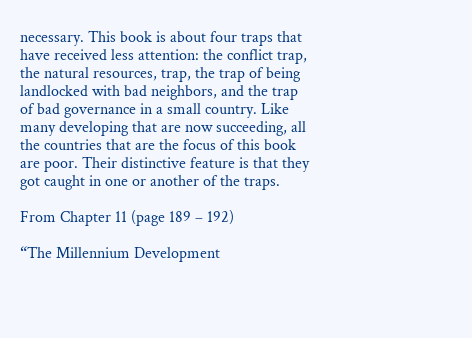necessary. This book is about four traps that have received less attention: the conflict trap, the natural resources, trap, the trap of being landlocked with bad neighbors, and the trap of bad governance in a small country. Like many developing that are now succeeding, all the countries that are the focus of this book are poor. Their distinctive feature is that they got caught in one or another of the traps.

From Chapter 11 (page 189 – 192)

“The Millennium Development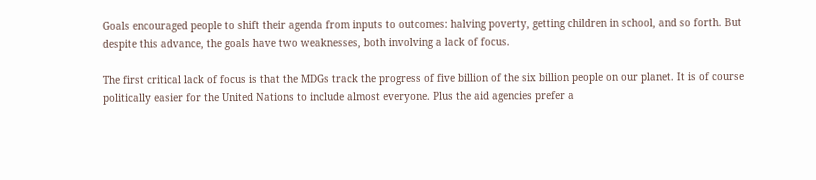Goals encouraged people to shift their agenda from inputs to outcomes: halving poverty, getting children in school, and so forth. But despite this advance, the goals have two weaknesses, both involving a lack of focus.

The first critical lack of focus is that the MDGs track the progress of five billion of the six billion people on our planet. It is of course politically easier for the United Nations to include almost everyone. Plus the aid agencies prefer a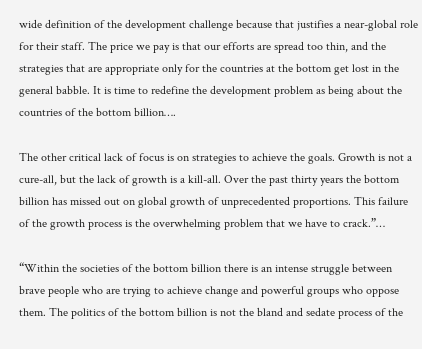wide definition of the development challenge because that justifies a near-global role for their staff. The price we pay is that our efforts are spread too thin, and the strategies that are appropriate only for the countries at the bottom get lost in the general babble. It is time to redefine the development problem as being about the countries of the bottom billion….

The other critical lack of focus is on strategies to achieve the goals. Growth is not a cure-all, but the lack of growth is a kill-all. Over the past thirty years the bottom billion has missed out on global growth of unprecedented proportions. This failure of the growth process is the overwhelming problem that we have to crack.”…

“Within the societies of the bottom billion there is an intense struggle between brave people who are trying to achieve change and powerful groups who oppose them. The politics of the bottom billion is not the bland and sedate process of the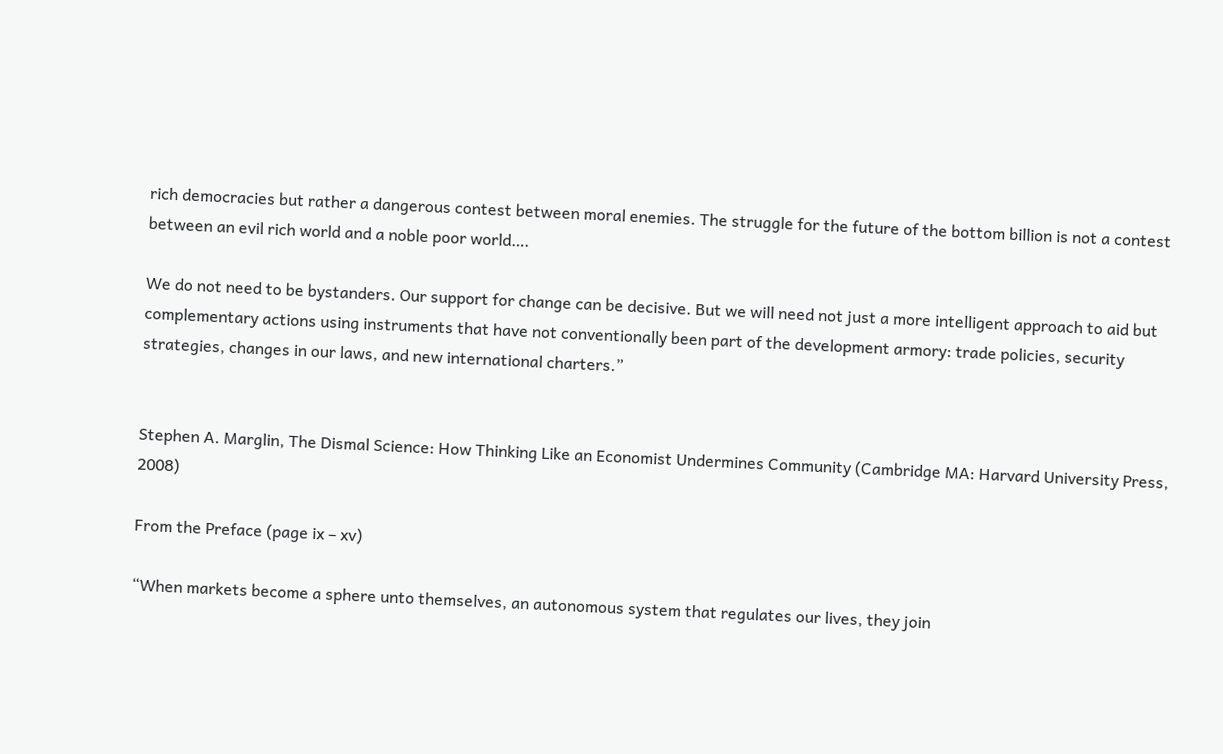rich democracies but rather a dangerous contest between moral enemies. The struggle for the future of the bottom billion is not a contest between an evil rich world and a noble poor world….

We do not need to be bystanders. Our support for change can be decisive. But we will need not just a more intelligent approach to aid but complementary actions using instruments that have not conventionally been part of the development armory: trade policies, security strategies, changes in our laws, and new international charters.”


Stephen A. Marglin, The Dismal Science: How Thinking Like an Economist Undermines Community (Cambridge MA: Harvard University Press, 2008)

From the Preface (page ix – xv)

“When markets become a sphere unto themselves, an autonomous system that regulates our lives, they join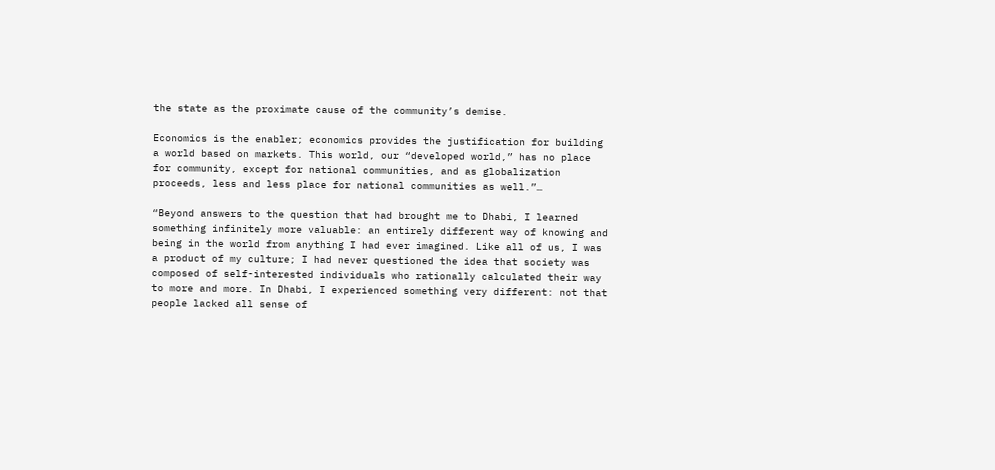the state as the proximate cause of the community’s demise.

Economics is the enabler; economics provides the justification for building a world based on markets. This world, our “developed world,” has no place for community, except for national communities, and as globalization proceeds, less and less place for national communities as well.”…

“Beyond answers to the question that had brought me to Dhabi, I learned something infinitely more valuable: an entirely different way of knowing and being in the world from anything I had ever imagined. Like all of us, I was a product of my culture; I had never questioned the idea that society was composed of self-interested individuals who rationally calculated their way to more and more. In Dhabi, I experienced something very different: not that people lacked all sense of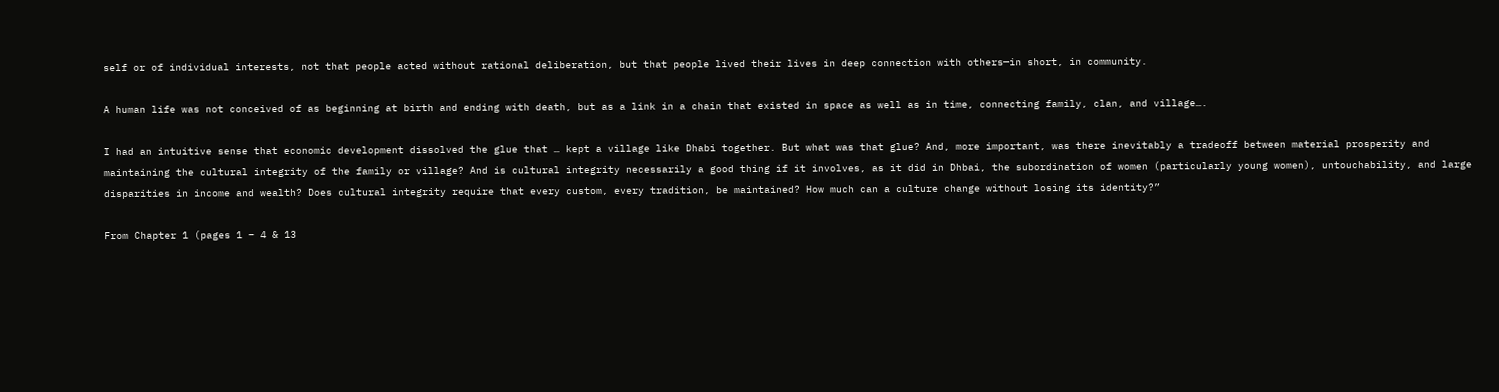self or of individual interests, not that people acted without rational deliberation, but that people lived their lives in deep connection with others—in short, in community.

A human life was not conceived of as beginning at birth and ending with death, but as a link in a chain that existed in space as well as in time, connecting family, clan, and village….

I had an intuitive sense that economic development dissolved the glue that … kept a village like Dhabi together. But what was that glue? And, more important, was there inevitably a tradeoff between material prosperity and maintaining the cultural integrity of the family or village? And is cultural integrity necessarily a good thing if it involves, as it did in Dhbai, the subordination of women (particularly young women), untouchability, and large disparities in income and wealth? Does cultural integrity require that every custom, every tradition, be maintained? How much can a culture change without losing its identity?”

From Chapter 1 (pages 1 – 4 & 13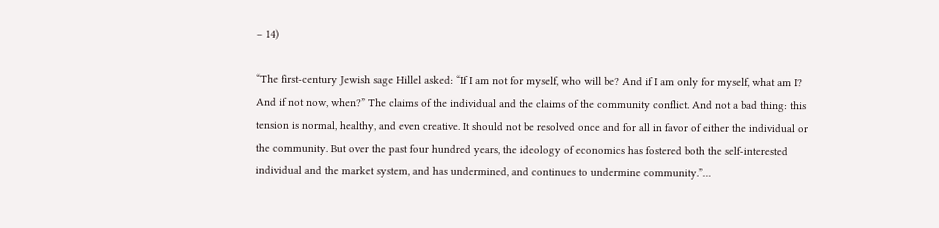– 14)

“The first-century Jewish sage Hillel asked: “If I am not for myself, who will be? And if I am only for myself, what am I? And if not now, when?” The claims of the individual and the claims of the community conflict. And not a bad thing: this tension is normal, healthy, and even creative. It should not be resolved once and for all in favor of either the individual or the community. But over the past four hundred years, the ideology of economics has fostered both the self-interested individual and the market system, and has undermined, and continues to undermine community.”…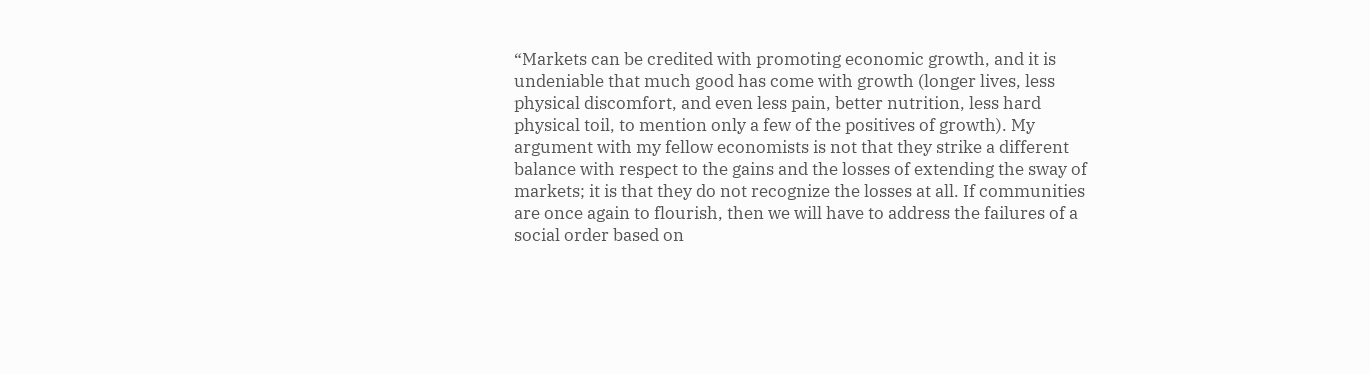“Markets can be credited with promoting economic growth, and it is undeniable that much good has come with growth (longer lives, less physical discomfort, and even less pain, better nutrition, less hard physical toil, to mention only a few of the positives of growth). My argument with my fellow economists is not that they strike a different balance with respect to the gains and the losses of extending the sway of markets; it is that they do not recognize the losses at all. If communities are once again to flourish, then we will have to address the failures of a social order based on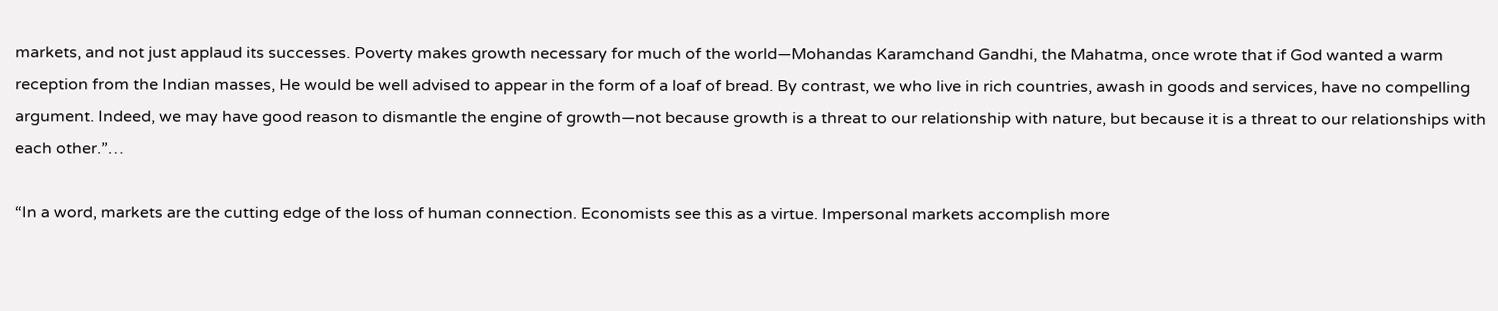markets, and not just applaud its successes. Poverty makes growth necessary for much of the world—Mohandas Karamchand Gandhi, the Mahatma, once wrote that if God wanted a warm reception from the Indian masses, He would be well advised to appear in the form of a loaf of bread. By contrast, we who live in rich countries, awash in goods and services, have no compelling argument. Indeed, we may have good reason to dismantle the engine of growth—not because growth is a threat to our relationship with nature, but because it is a threat to our relationships with each other.”…

“In a word, markets are the cutting edge of the loss of human connection. Economists see this as a virtue. Impersonal markets accomplish more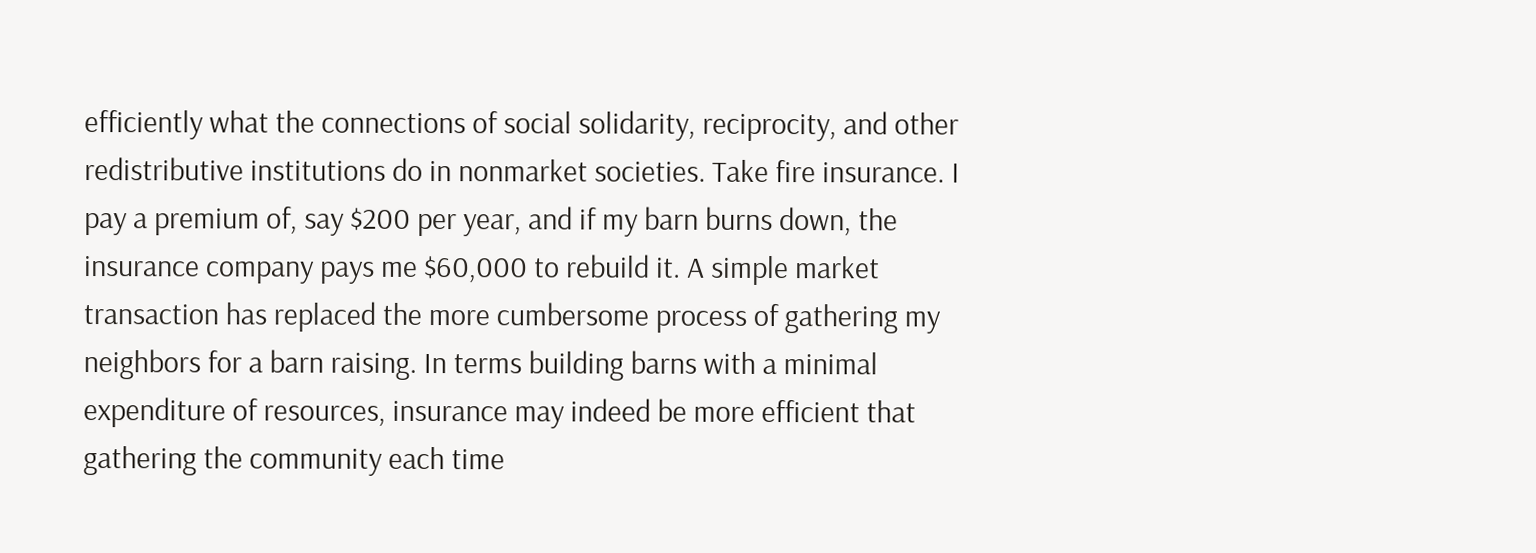efficiently what the connections of social solidarity, reciprocity, and other redistributive institutions do in nonmarket societies. Take fire insurance. I pay a premium of, say $200 per year, and if my barn burns down, the insurance company pays me $60,000 to rebuild it. A simple market transaction has replaced the more cumbersome process of gathering my neighbors for a barn raising. In terms building barns with a minimal expenditure of resources, insurance may indeed be more efficient that gathering the community each time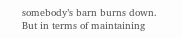somebody’s barn burns down. But in terms of maintaining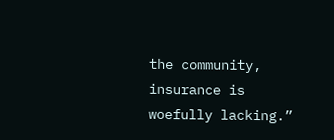the community, insurance is woefully lacking.”